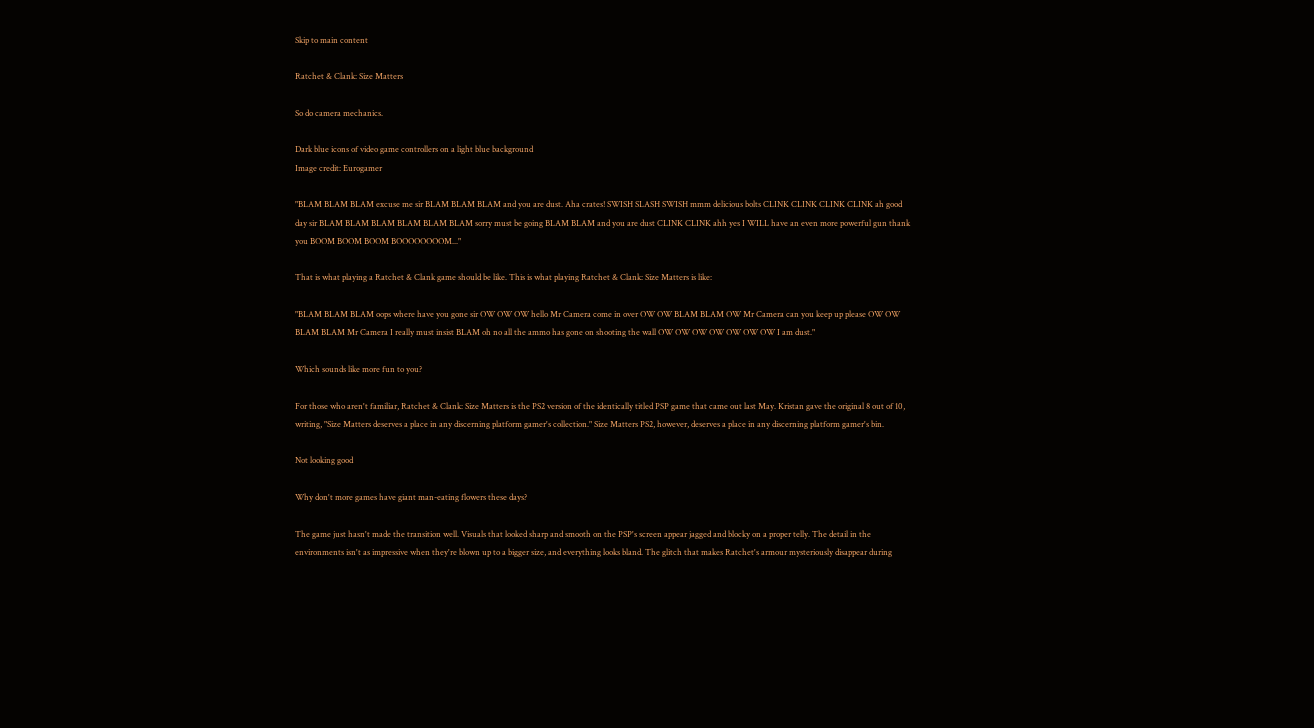Skip to main content

Ratchet & Clank: Size Matters

So do camera mechanics.

Dark blue icons of video game controllers on a light blue background
Image credit: Eurogamer

"BLAM BLAM BLAM excuse me sir BLAM BLAM BLAM and you are dust. Aha crates! SWISH SLASH SWISH mmm delicious bolts CLINK CLINK CLINK CLINK ah good day sir BLAM BLAM BLAM BLAM BLAM BLAM sorry must be going BLAM BLAM and you are dust CLINK CLINK ahh yes I WILL have an even more powerful gun thank you BOOM BOOM BOOM BOOOOOOOOM..."

That is what playing a Ratchet & Clank game should be like. This is what playing Ratchet & Clank: Size Matters is like:

"BLAM BLAM BLAM oops where have you gone sir OW OW OW hello Mr Camera come in over OW OW BLAM BLAM OW Mr Camera can you keep up please OW OW BLAM BLAM Mr Camera I really must insist BLAM oh no all the ammo has gone on shooting the wall OW OW OW OW OW OW OW I am dust."

Which sounds like more fun to you?

For those who aren't familiar, Ratchet & Clank: Size Matters is the PS2 version of the identically titled PSP game that came out last May. Kristan gave the original 8 out of 10, writing, "Size Matters deserves a place in any discerning platform gamer's collection." Size Matters PS2, however, deserves a place in any discerning platform gamer's bin.

Not looking good

Why don't more games have giant man-eating flowers these days?

The game just hasn't made the transition well. Visuals that looked sharp and smooth on the PSP's screen appear jagged and blocky on a proper telly. The detail in the environments isn't as impressive when they're blown up to a bigger size, and everything looks bland. The glitch that makes Ratchet's armour mysteriously disappear during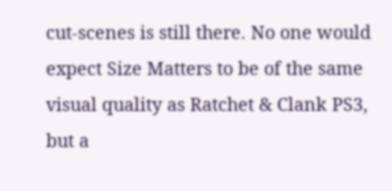cut-scenes is still there. No one would expect Size Matters to be of the same visual quality as Ratchet & Clank PS3, but a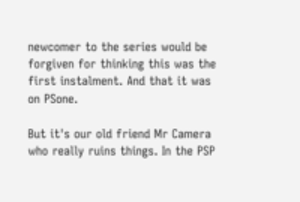newcomer to the series would be forgiven for thinking this was the first instalment. And that it was on PSone.

But it's our old friend Mr Camera who really ruins things. In the PSP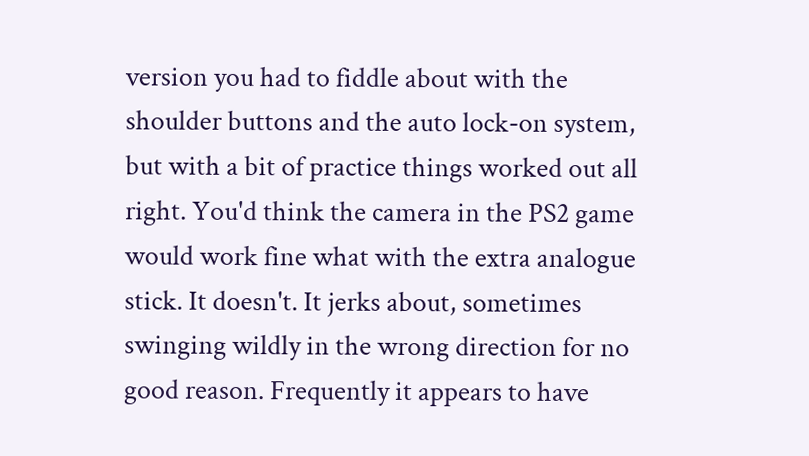version you had to fiddle about with the shoulder buttons and the auto lock-on system, but with a bit of practice things worked out all right. You'd think the camera in the PS2 game would work fine what with the extra analogue stick. It doesn't. It jerks about, sometimes swinging wildly in the wrong direction for no good reason. Frequently it appears to have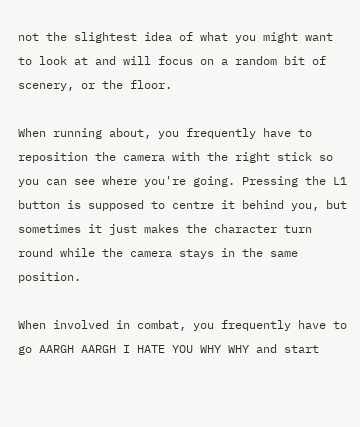not the slightest idea of what you might want to look at and will focus on a random bit of scenery, or the floor.

When running about, you frequently have to reposition the camera with the right stick so you can see where you're going. Pressing the L1 button is supposed to centre it behind you, but sometimes it just makes the character turn round while the camera stays in the same position.

When involved in combat, you frequently have to go AARGH AARGH I HATE YOU WHY WHY and start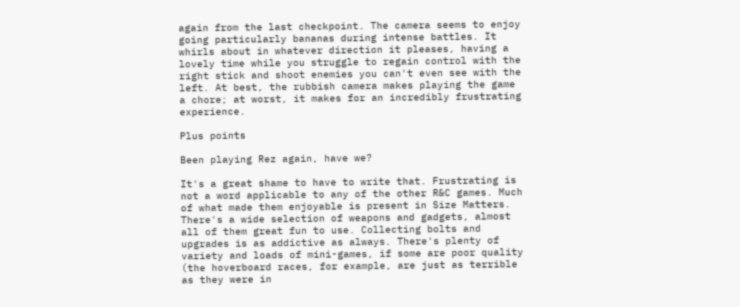again from the last checkpoint. The camera seems to enjoy going particularly bananas during intense battles. It whirls about in whatever direction it pleases, having a lovely time while you struggle to regain control with the right stick and shoot enemies you can't even see with the left. At best, the rubbish camera makes playing the game a chore; at worst, it makes for an incredibly frustrating experience.

Plus points

Been playing Rez again, have we?

It's a great shame to have to write that. Frustrating is not a word applicable to any of the other R&C games. Much of what made them enjoyable is present in Size Matters. There's a wide selection of weapons and gadgets, almost all of them great fun to use. Collecting bolts and upgrades is as addictive as always. There's plenty of variety and loads of mini-games, if some are poor quality (the hoverboard races, for example, are just as terrible as they were in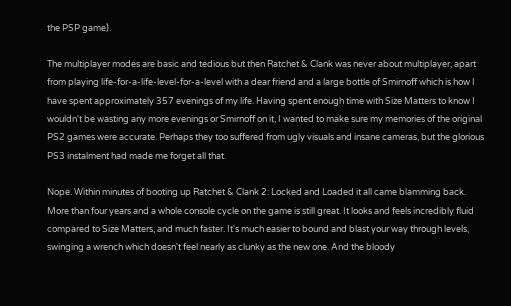the PSP game).

The multiplayer modes are basic and tedious but then Ratchet & Clank was never about multiplayer, apart from playing life-for-a-life-level-for-a-level with a dear friend and a large bottle of Smirnoff which is how I have spent approximately 357 evenings of my life. Having spent enough time with Size Matters to know I wouldn't be wasting any more evenings or Smirnoff on it, I wanted to make sure my memories of the original PS2 games were accurate. Perhaps they too suffered from ugly visuals and insane cameras, but the glorious PS3 instalment had made me forget all that.

Nope. Within minutes of booting up Ratchet & Clank 2: Locked and Loaded it all came blamming back. More than four years and a whole console cycle on the game is still great. It looks and feels incredibly fluid compared to Size Matters, and much faster. It's much easier to bound and blast your way through levels, swinging a wrench which doesn't feel nearly as clunky as the new one. And the bloody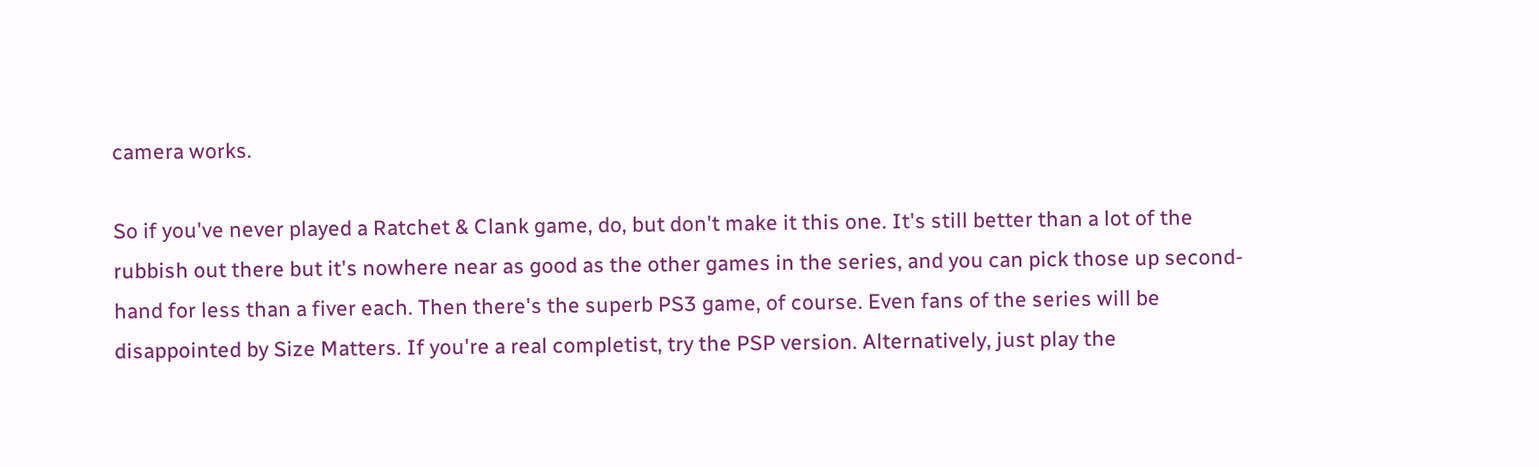camera works.

So if you've never played a Ratchet & Clank game, do, but don't make it this one. It's still better than a lot of the rubbish out there but it's nowhere near as good as the other games in the series, and you can pick those up second-hand for less than a fiver each. Then there's the superb PS3 game, of course. Even fans of the series will be disappointed by Size Matters. If you're a real completist, try the PSP version. Alternatively, just play the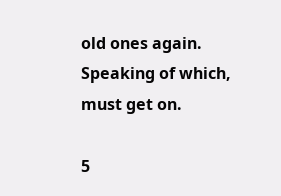old ones again. Speaking of which, must get on.

5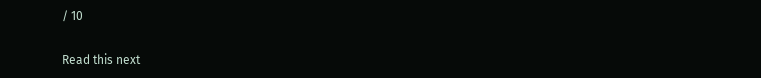/ 10

Read this next